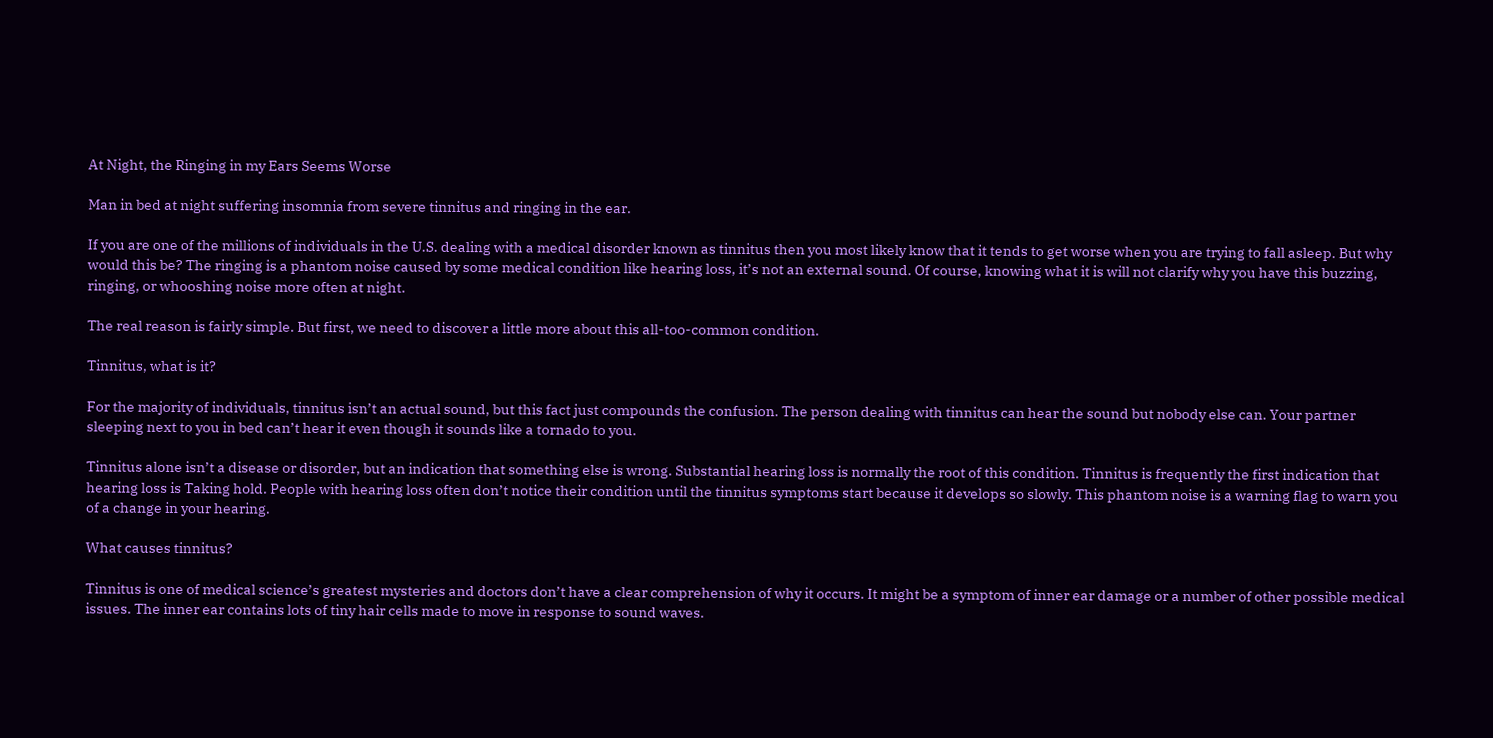At Night, the Ringing in my Ears Seems Worse

Man in bed at night suffering insomnia from severe tinnitus and ringing in the ear.

If you are one of the millions of individuals in the U.S. dealing with a medical disorder known as tinnitus then you most likely know that it tends to get worse when you are trying to fall asleep. But why would this be? The ringing is a phantom noise caused by some medical condition like hearing loss, it’s not an external sound. Of course, knowing what it is will not clarify why you have this buzzing, ringing, or whooshing noise more often at night.

The real reason is fairly simple. But first, we need to discover a little more about this all-too-common condition.

Tinnitus, what is it?

For the majority of individuals, tinnitus isn’t an actual sound, but this fact just compounds the confusion. The person dealing with tinnitus can hear the sound but nobody else can. Your partner sleeping next to you in bed can’t hear it even though it sounds like a tornado to you.

Tinnitus alone isn’t a disease or disorder, but an indication that something else is wrong. Substantial hearing loss is normally the root of this condition. Tinnitus is frequently the first indication that hearing loss is Taking hold. People with hearing loss often don’t notice their condition until the tinnitus symptoms start because it develops so slowly. This phantom noise is a warning flag to warn you of a change in your hearing.

What causes tinnitus?

Tinnitus is one of medical science’s greatest mysteries and doctors don’t have a clear comprehension of why it occurs. It might be a symptom of inner ear damage or a number of other possible medical issues. The inner ear contains lots of tiny hair cells made to move in response to sound waves.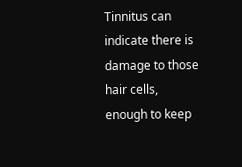Tinnitus can indicate there is damage to those hair cells, enough to keep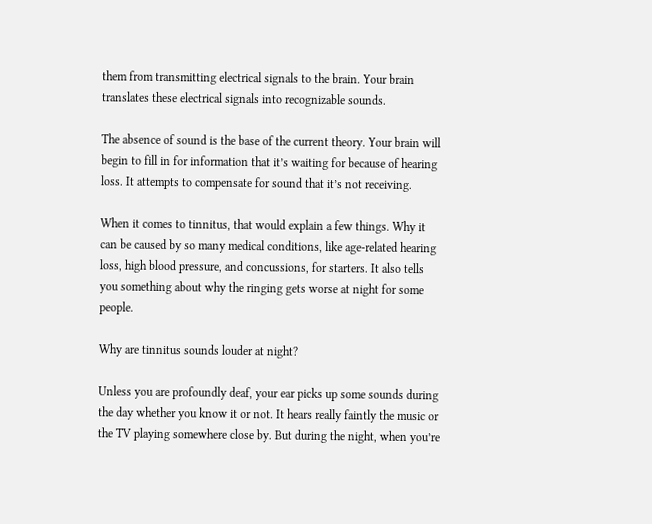them from transmitting electrical signals to the brain. Your brain translates these electrical signals into recognizable sounds.

The absence of sound is the base of the current theory. Your brain will begin to fill in for information that it’s waiting for because of hearing loss. It attempts to compensate for sound that it’s not receiving.

When it comes to tinnitus, that would explain a few things. Why it can be caused by so many medical conditions, like age-related hearing loss, high blood pressure, and concussions, for starters. It also tells you something about why the ringing gets worse at night for some people.

Why are tinnitus sounds louder at night?

Unless you are profoundly deaf, your ear picks up some sounds during the day whether you know it or not. It hears really faintly the music or the TV playing somewhere close by. But during the night, when you’re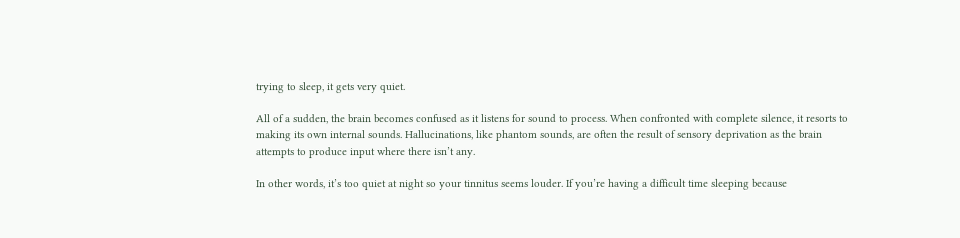trying to sleep, it gets very quiet.

All of a sudden, the brain becomes confused as it listens for sound to process. When confronted with complete silence, it resorts to making its own internal sounds. Hallucinations, like phantom sounds, are often the result of sensory deprivation as the brain attempts to produce input where there isn’t any.

In other words, it’s too quiet at night so your tinnitus seems louder. If you’re having a difficult time sleeping because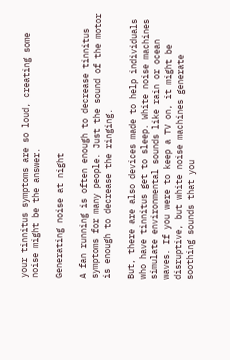your tinnitus symptoms are so loud, creating some noise might be the answer.

Generating noise at night

A fan running is often enough to decrease tinnitus symptoms for many people. Just the sound of the motor is enough to decrease the ringing.

But, there are also devices made to help individuals who have tinnitus get to sleep. White noise machines simulate environmental sounds like rain or ocean waves. If you were to keep a TV on, it might be disruptive, but white noise machines generate soothing sounds that you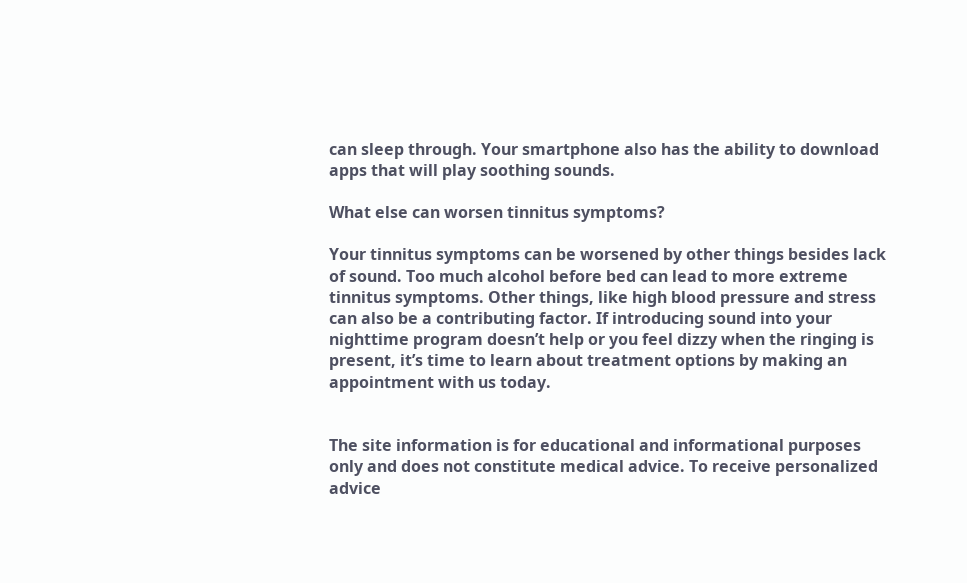can sleep through. Your smartphone also has the ability to download apps that will play soothing sounds.

What else can worsen tinnitus symptoms?

Your tinnitus symptoms can be worsened by other things besides lack of sound. Too much alcohol before bed can lead to more extreme tinnitus symptoms. Other things, like high blood pressure and stress can also be a contributing factor. If introducing sound into your nighttime program doesn’t help or you feel dizzy when the ringing is present, it’s time to learn about treatment options by making an appointment with us today.


The site information is for educational and informational purposes only and does not constitute medical advice. To receive personalized advice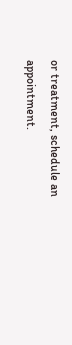or treatment, schedule an appointment.